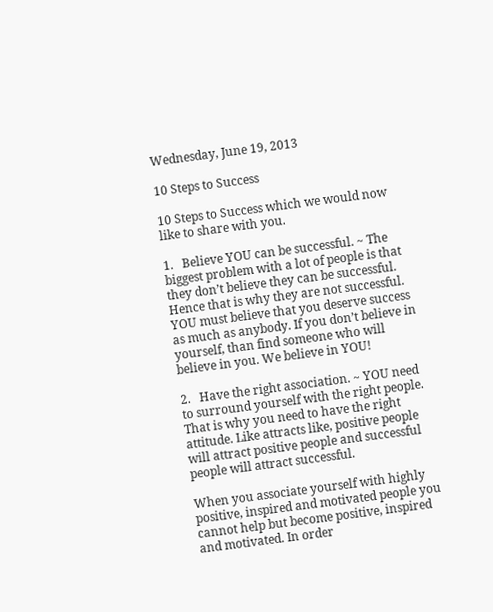Wednesday, June 19, 2013

10 Steps to Success

10 Steps to Success which we would now like to share with you.

1.   Believe YOU can be successful. ~ The biggest problem with a lot of people is that they don’t believe they can be successful. Hence that is why they are not successful. YOU must believe that you deserve success as much as anybody. If you don’t believe in yourself, than find someone who will believe in you. We believe in YOU!

2.   Have the right association. ~ YOU need to surround yourself with the right people. That is why you need to have the right attitude. Like attracts like, positive people will attract positive people and successful people will attract successful.

When you associate yourself with highly positive, inspired and motivated people you cannot help but become positive, inspired and motivated. In order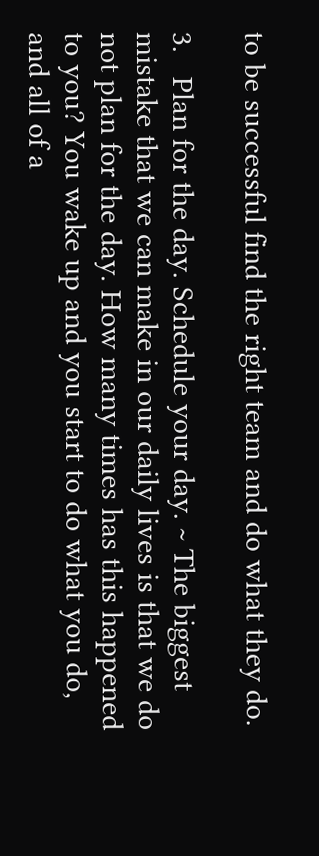to be successful find the right team and do what they do.

3.   Plan for the day. Schedule your day. ~ The biggest mistake that we can make in our daily lives is that we do not plan for the day. How many times has this happened to you? You wake up and you start to do what you do, and all of a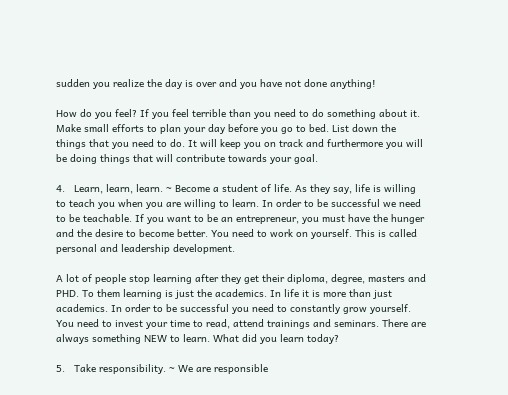sudden you realize the day is over and you have not done anything!

How do you feel? If you feel terrible than you need to do something about it. Make small efforts to plan your day before you go to bed. List down the things that you need to do. It will keep you on track and furthermore you will be doing things that will contribute towards your goal.

4.   Learn, learn, learn. ~ Become a student of life. As they say, life is willing to teach you when you are willing to learn. In order to be successful we need to be teachable. If you want to be an entrepreneur, you must have the hunger and the desire to become better. You need to work on yourself. This is called personal and leadership development.

A lot of people stop learning after they get their diploma, degree, masters and PHD. To them learning is just the academics. In life it is more than just academics. In order to be successful you need to constantly grow yourself. You need to invest your time to read, attend trainings and seminars. There are always something NEW to learn. What did you learn today?

5.   Take responsibility. ~ We are responsible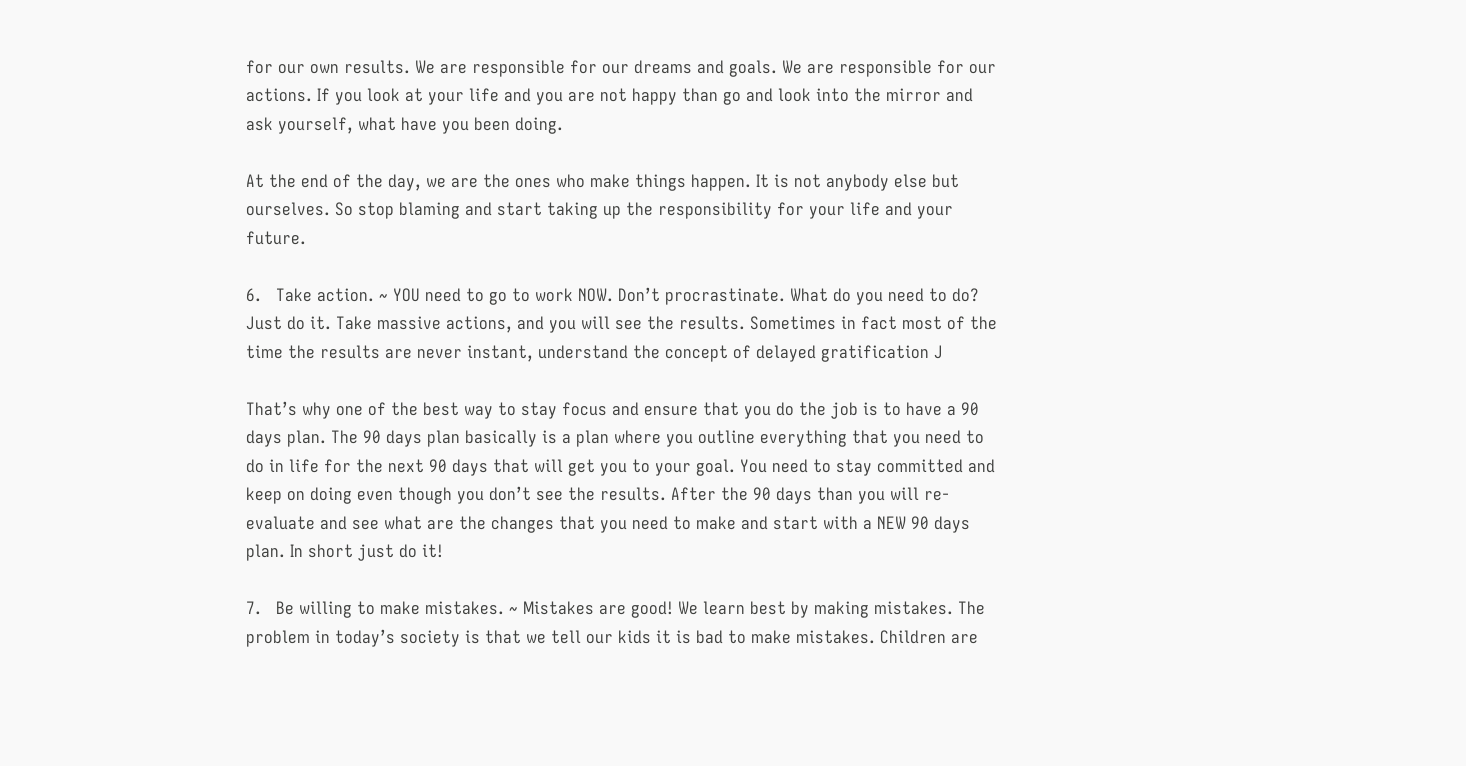for our own results. We are responsible for our dreams and goals. We are responsible for our actions. If you look at your life and you are not happy than go and look into the mirror and ask yourself, what have you been doing.

At the end of the day, we are the ones who make things happen. It is not anybody else but ourselves. So stop blaming and start taking up the responsibility for your life and your future.

6.   Take action. ~ YOU need to go to work NOW. Don’t procrastinate. What do you need to do? Just do it. Take massive actions, and you will see the results. Sometimes in fact most of the time the results are never instant, understand the concept of delayed gratification J

That’s why one of the best way to stay focus and ensure that you do the job is to have a 90 days plan. The 90 days plan basically is a plan where you outline everything that you need to do in life for the next 90 days that will get you to your goal. You need to stay committed and keep on doing even though you don’t see the results. After the 90 days than you will re-evaluate and see what are the changes that you need to make and start with a NEW 90 days plan. In short just do it!

7.   Be willing to make mistakes. ~ Mistakes are good! We learn best by making mistakes. The problem in today’s society is that we tell our kids it is bad to make mistakes. Children are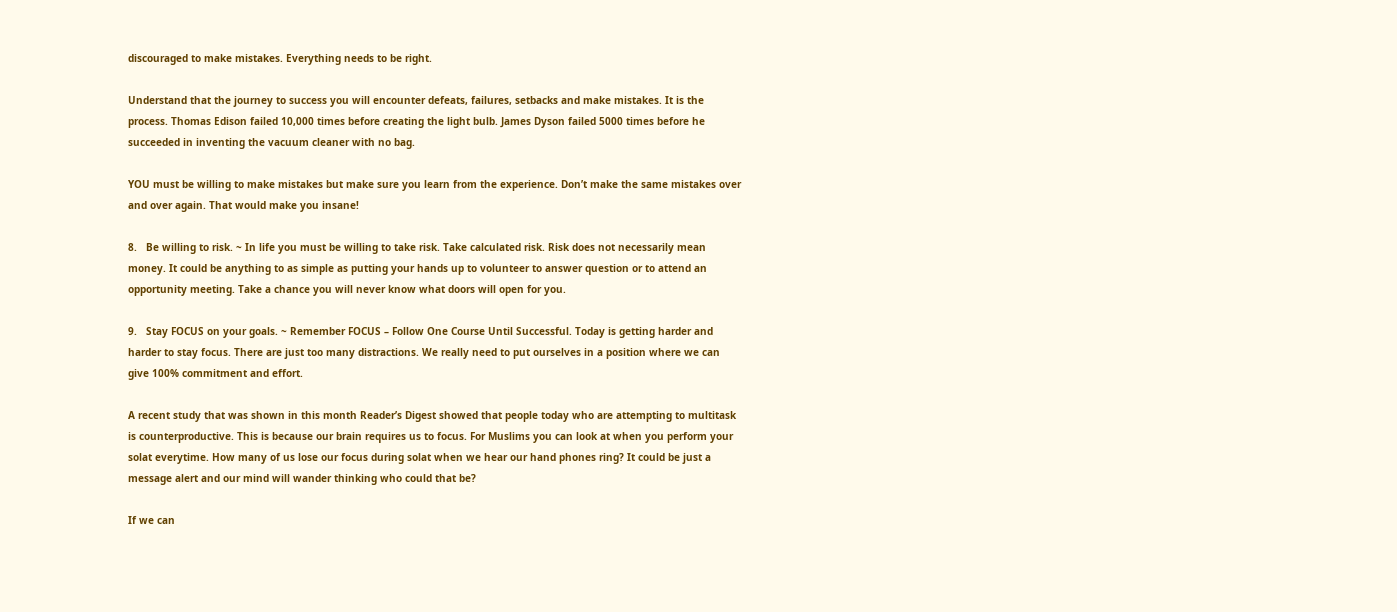discouraged to make mistakes. Everything needs to be right.

Understand that the journey to success you will encounter defeats, failures, setbacks and make mistakes. It is the process. Thomas Edison failed 10,000 times before creating the light bulb. James Dyson failed 5000 times before he succeeded in inventing the vacuum cleaner with no bag.

YOU must be willing to make mistakes but make sure you learn from the experience. Don’t make the same mistakes over and over again. That would make you insane!

8.   Be willing to risk. ~ In life you must be willing to take risk. Take calculated risk. Risk does not necessarily mean money. It could be anything to as simple as putting your hands up to volunteer to answer question or to attend an opportunity meeting. Take a chance you will never know what doors will open for you.

9.   Stay FOCUS on your goals. ~ Remember FOCUS – Follow One Course Until Successful. Today is getting harder and harder to stay focus. There are just too many distractions. We really need to put ourselves in a position where we can give 100% commitment and effort.

A recent study that was shown in this month Reader’s Digest showed that people today who are attempting to multitask is counterproductive. This is because our brain requires us to focus. For Muslims you can look at when you perform your solat everytime. How many of us lose our focus during solat when we hear our hand phones ring? It could be just a message alert and our mind will wander thinking who could that be?

If we can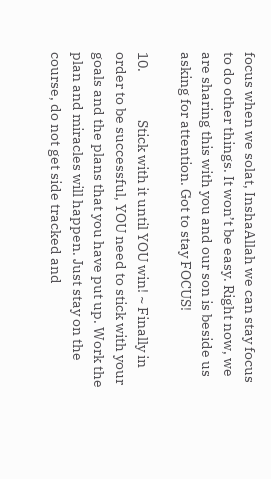focus when we solat, InshaAllah we can stay focus to do other things. It won’t be easy. Right now, we are sharing this with you and our son is beside us asking for attention. Got to stay FOCUS!

10.                Stick with it until YOU win! ~ Finally in order to be successful, YOU need to stick with your goals and the plans that you have put up. Work the plan and miracles will happen. Just stay on the course, do not get side tracked and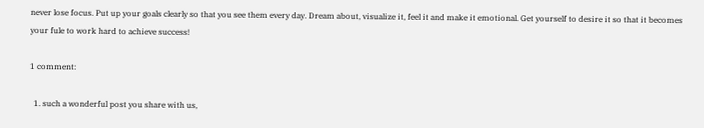never lose focus. Put up your goals clearly so that you see them every day. Dream about, visualize it, feel it and make it emotional. Get yourself to desire it so that it becomes your fule to work hard to achieve success!

1 comment:

  1. such a wonderful post you share with us,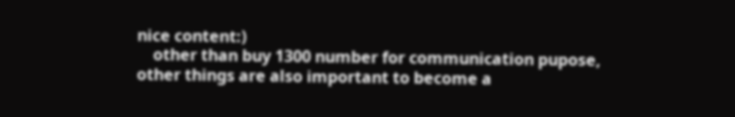nice content:)
    other than buy 1300 number for communication pupose, other things are also important to become a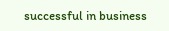successful in business